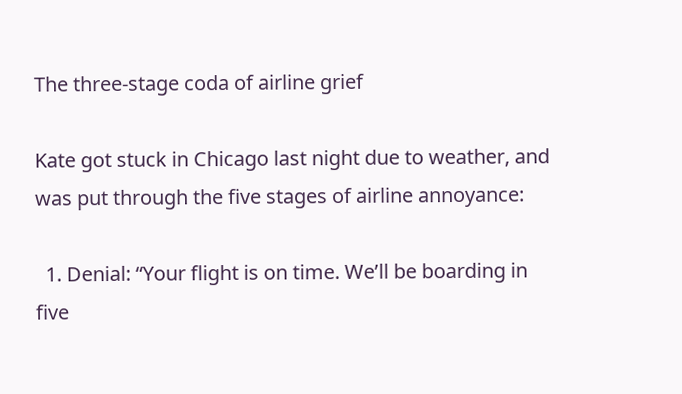The three-stage coda of airline grief

Kate got stuck in Chicago last night due to weather, and was put through the five stages of airline annoyance:

  1. Denial: “Your flight is on time. We’ll be boarding in five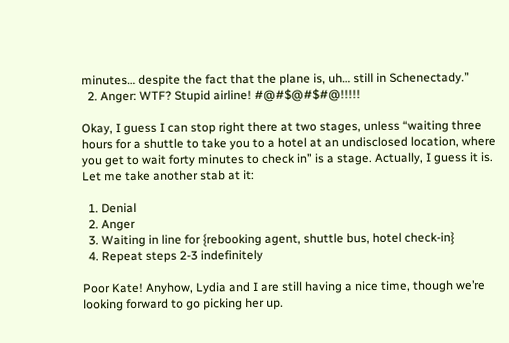minutes… despite the fact that the plane is, uh… still in Schenectady.”
  2. Anger: WTF? Stupid airline! #@#$@#$#@!!!!!

Okay, I guess I can stop right there at two stages, unless “waiting three hours for a shuttle to take you to a hotel at an undisclosed location, where you get to wait forty minutes to check in” is a stage. Actually, I guess it is. Let me take another stab at it:

  1. Denial
  2. Anger
  3. Waiting in line for {rebooking agent, shuttle bus, hotel check-in}
  4. Repeat steps 2-3 indefinitely

Poor Kate! Anyhow, Lydia and I are still having a nice time, though we’re looking forward to go picking her up.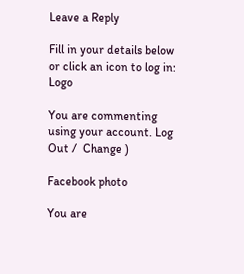Leave a Reply

Fill in your details below or click an icon to log in: Logo

You are commenting using your account. Log Out /  Change )

Facebook photo

You are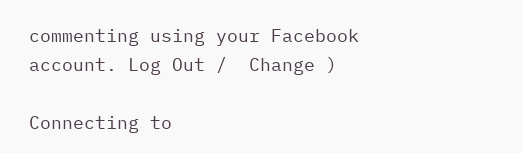commenting using your Facebook account. Log Out /  Change )

Connecting to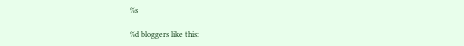%s

%d bloggers like this: